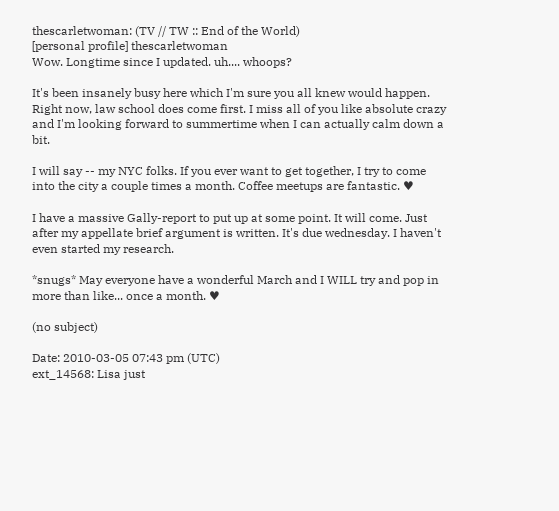thescarletwoman: (TV // TW :: End of the World)
[personal profile] thescarletwoman
Wow. Longtime since I updated. uh.... whoops?

It's been insanely busy here which I'm sure you all knew would happen. Right now, law school does come first. I miss all of you like absolute crazy and I'm looking forward to summertime when I can actually calm down a bit.

I will say -- my NYC folks. If you ever want to get together, I try to come into the city a couple times a month. Coffee meetups are fantastic. ♥

I have a massive Gally-report to put up at some point. It will come. Just after my appellate brief argument is written. It's due wednesday. I haven't even started my research.

*snugs* May everyone have a wonderful March and I WILL try and pop in more than like... once a month. ♥

(no subject)

Date: 2010-03-05 07:43 pm (UTC)
ext_14568: Lisa just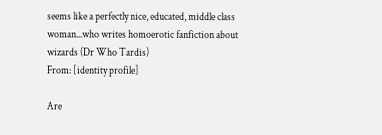seems like a perfectly nice, educated, middle class woman...who writes homoerotic fanfiction about wizards (Dr Who Tardis)
From: [identity profile]

Are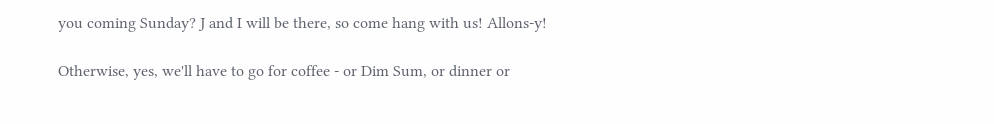you coming Sunday? J and I will be there, so come hang with us! Allons-y!

Otherwise, yes, we'll have to go for coffee - or Dim Sum, or dinner or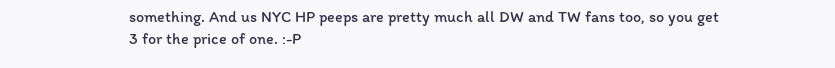something. And us NYC HP peeps are pretty much all DW and TW fans too, so you get 3 for the price of one. :-P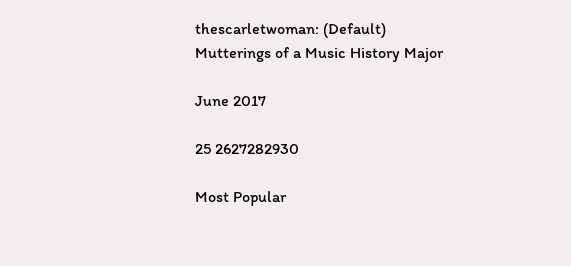thescarletwoman: (Default)
Mutterings of a Music History Major

June 2017

25 2627282930

Most Popular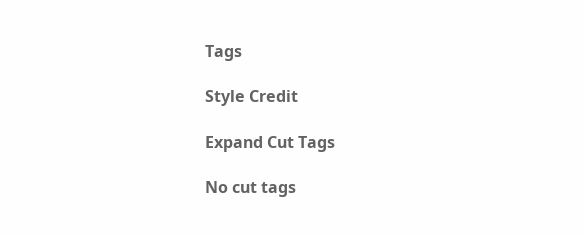Tags

Style Credit

Expand Cut Tags

No cut tags